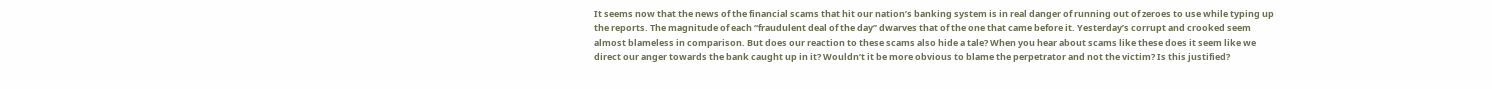It seems now that the news of the financial scams that hit our nation’s banking system is in real danger of running out of zeroes to use while typing up the reports. The magnitude of each “fraudulent deal of the day” dwarves that of the one that came before it. Yesterday’s corrupt and crooked seem almost blameless in comparison. But does our reaction to these scams also hide a tale? When you hear about scams like these does it seem like we direct our anger towards the bank caught up in it? Wouldn’t it be more obvious to blame the perpetrator and not the victim? Is this justified?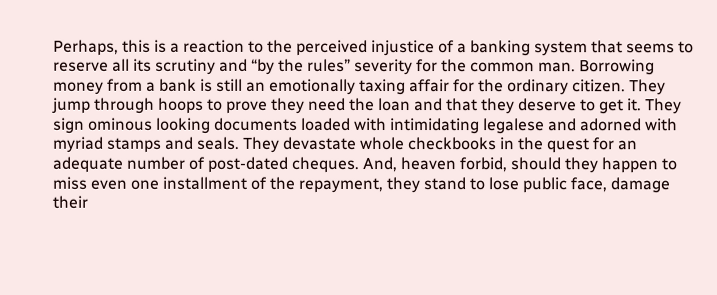Perhaps, this is a reaction to the perceived injustice of a banking system that seems to reserve all its scrutiny and “by the rules” severity for the common man. Borrowing money from a bank is still an emotionally taxing affair for the ordinary citizen. They jump through hoops to prove they need the loan and that they deserve to get it. They sign ominous looking documents loaded with intimidating legalese and adorned with myriad stamps and seals. They devastate whole checkbooks in the quest for an adequate number of post-dated cheques. And, heaven forbid, should they happen to miss even one installment of the repayment, they stand to lose public face, damage their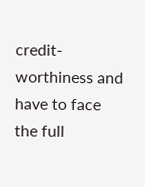credit-worthiness and have to face the full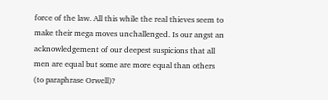force of the law. All this while the real thieves seem to make their mega moves unchallenged. Is our angst an acknowledgement of our deepest suspicions that all men are equal but some are more equal than others (to paraphrase Orwell)?